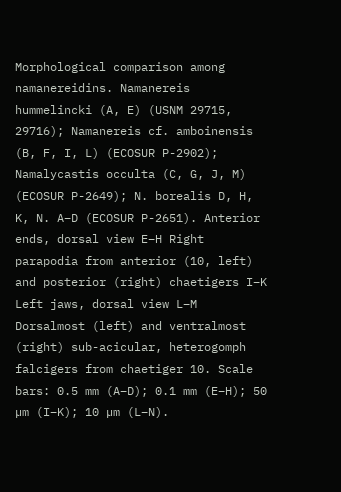Morphological comparison among namanereidins. Namanereis hummelincki (A, E) (USNM 29715, 29716); Namanereis cf. amboinensis (B, F, I, L) (ECOSUR P-2902); Namalycastis occulta (C, G, J, M) (ECOSUR P-2649); N. borealis D, H, K, N. A–D (ECOSUR P-2651). Anterior ends, dorsal view E–H Right parapodia from anterior (10, left) and posterior (right) chaetigers I–K Left jaws, dorsal view L–M Dorsalmost (left) and ventralmost (right) sub-acicular, heterogomph falcigers from chaetiger 10. Scale bars: 0.5 mm (A–D); 0.1 mm (E–H); 50 µm (I–K); 10 µm (L–N).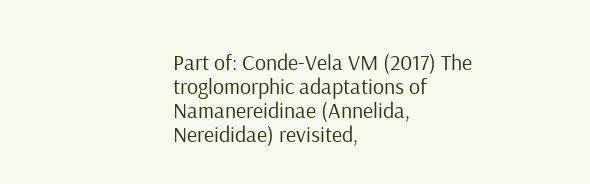Part of: Conde-Vela VM (2017) The troglomorphic adaptations of Namanereidinae (Annelida, Nereididae) revisited,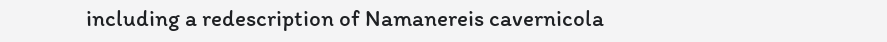including a redescription of Namanereis cavernicola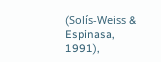(Solís-Weiss & Espinasa, 1991),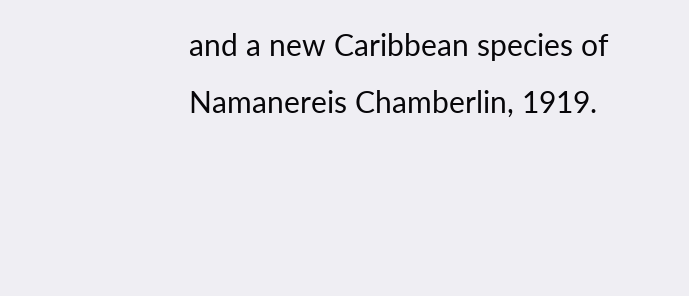and a new Caribbean species of Namanereis Chamberlin, 1919.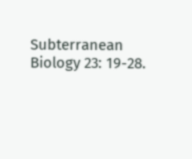Subterranean Biology 23: 19-28.